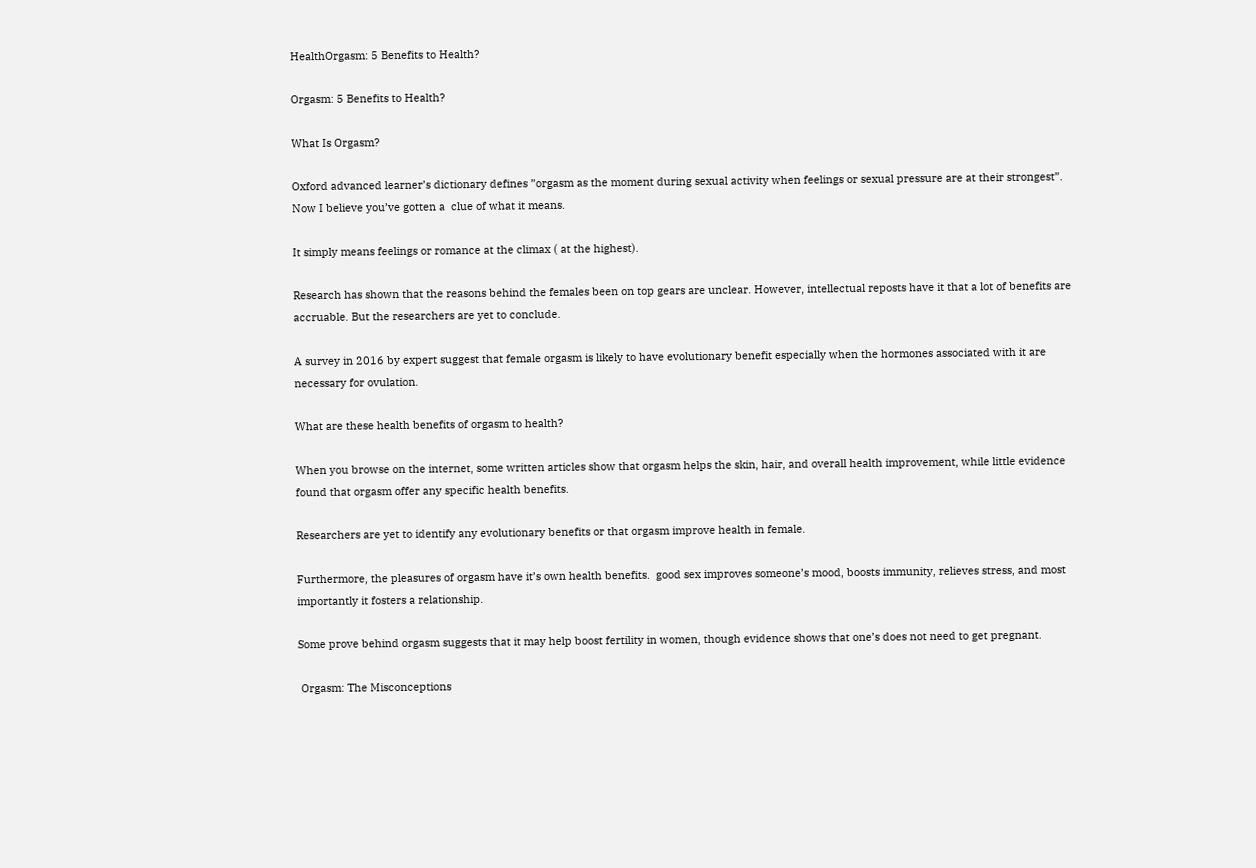HealthOrgasm: 5 Benefits to Health?

Orgasm: 5 Benefits to Health?

What Is Orgasm?

Oxford advanced learner’s dictionary defines ”orgasm as the moment during sexual activity when feelings or sexual pressure are at their strongest”. Now I believe you’ve gotten a  clue of what it means.

It simply means feelings or romance at the climax ( at the highest).

Research has shown that the reasons behind the females been on top gears are unclear. However, intellectual reposts have it that a lot of benefits are accruable. But the researchers are yet to conclude.

A survey in 2016 by expert suggest that female orgasm is likely to have evolutionary benefit especially when the hormones associated with it are necessary for ovulation.

What are these health benefits of orgasm to health?

When you browse on the internet, some written articles show that orgasm helps the skin, hair, and overall health improvement, while little evidence found that orgasm offer any specific health benefits.

Researchers are yet to identify any evolutionary benefits or that orgasm improve health in female.

Furthermore, the pleasures of orgasm have it’s own health benefits.  good sex improves someone’s mood, boosts immunity, relieves stress, and most importantly it fosters a relationship.

Some prove behind orgasm suggests that it may help boost fertility in women, though evidence shows that one’s does not need to get pregnant.

 Orgasm: The Misconceptions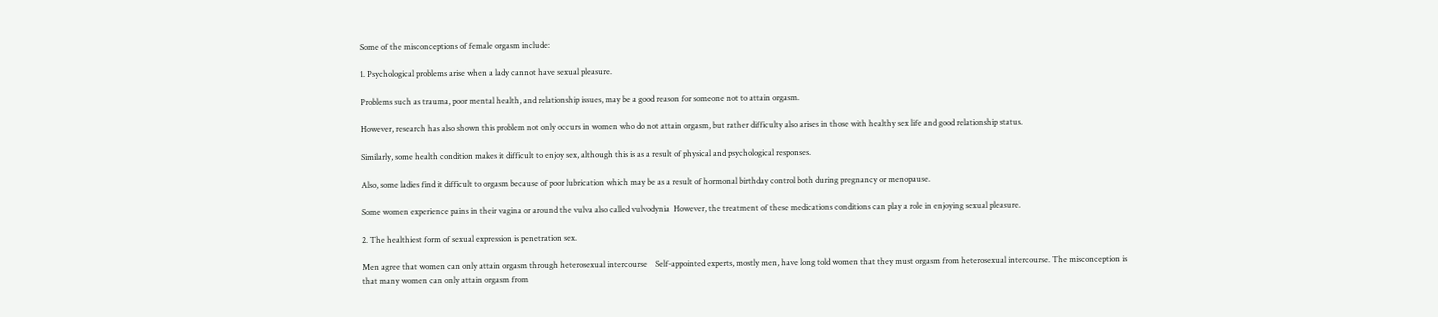Some of the misconceptions of female orgasm include:

1. Psychological problems arise when a lady cannot have sexual pleasure.

Problems such as trauma, poor mental health, and relationship issues, may be a good reason for someone not to attain orgasm.

However, research has also shown this problem not only occurs in women who do not attain orgasm, but rather difficulty also arises in those with healthy sex life and good relationship status.

Similarly, some health condition makes it difficult to enjoy sex, although this is as a result of physical and psychological responses.

Also, some ladies find it difficult to orgasm because of poor lubrication which may be as a result of hormonal birthday control both during pregnancy or menopause.

Some women experience pains in their vagina or around the vulva also called vulvodynia  However, the treatment of these medications conditions can play a role in enjoying sexual pleasure.

2. The healthiest form of sexual expression is penetration sex.

Men agree that women can only attain orgasm through heterosexual intercourse    Self-appointed experts, mostly men, have long told women that they must orgasm from heterosexual intercourse. The misconception is that many women can only attain orgasm from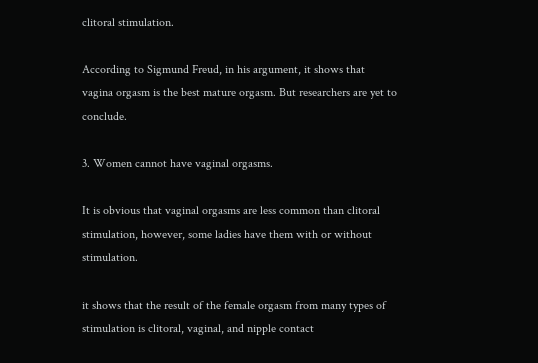clitoral stimulation.

According to Sigmund Freud, in his argument, it shows that vagina orgasm is the best mature orgasm. But researchers are yet to conclude.

3. Women cannot have vaginal orgasms.

It is obvious that vaginal orgasms are less common than clitoral stimulation, however, some ladies have them with or without stimulation.

it shows that the result of the female orgasm from many types of stimulation is clitoral, vaginal, and nipple contact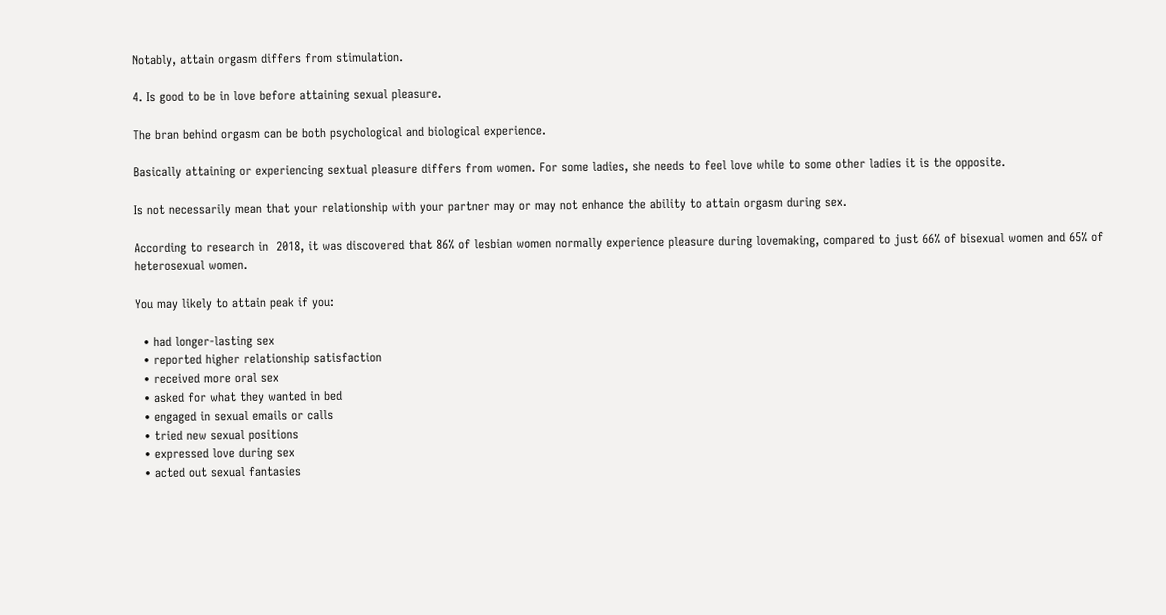Notably, attain orgasm differs from stimulation.

4. Is good to be in love before attaining sexual pleasure.

The bran behind orgasm can be both psychological and biological experience.

Basically attaining or experiencing sextual pleasure differs from women. For some ladies, she needs to feel love while to some other ladies it is the opposite.

Is not necessarily mean that your relationship with your partner may or may not enhance the ability to attain orgasm during sex.

According to research in  2018, it was discovered that 86% of lesbian women normally experience pleasure during lovemaking, compared to just 66% of bisexual women and 65% of heterosexual women.

You may likely to attain peak if you:

  • had longer-lasting sex
  • reported higher relationship satisfaction
  • received more oral sex
  • asked for what they wanted in bed
  • engaged in sexual emails or calls
  • tried new sexual positions
  • expressed love during sex
  • acted out sexual fantasies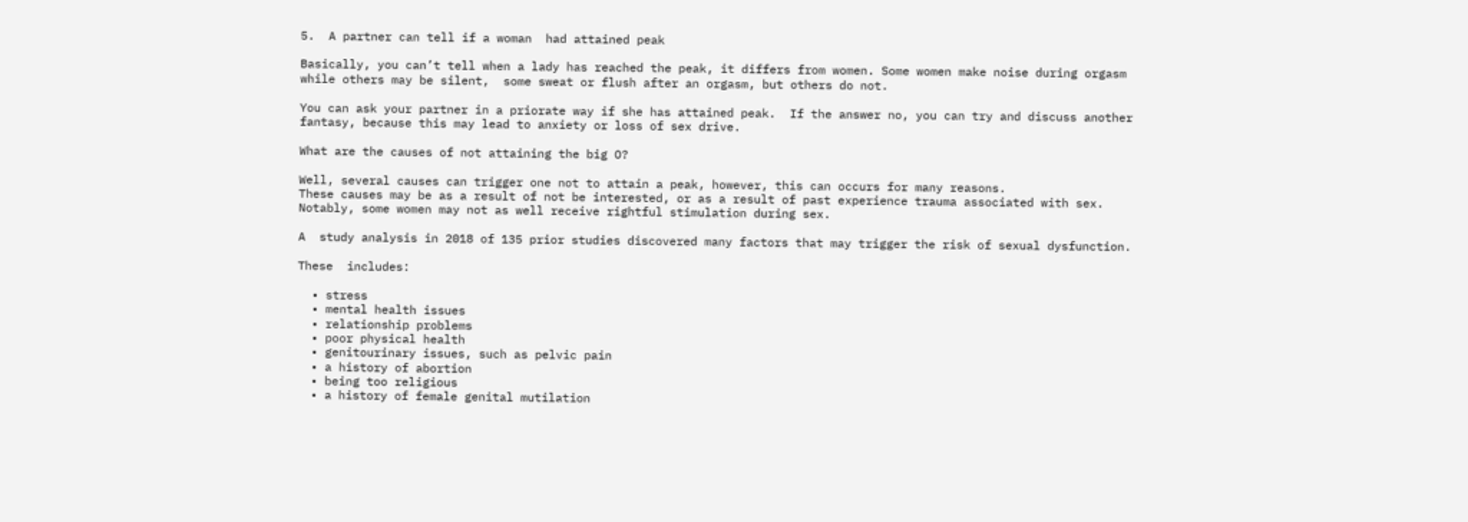5.  A partner can tell if a woman  had attained peak

Basically, you can’t tell when a lady has reached the peak, it differs from women. Some women make noise during orgasm while others may be silent,  some sweat or flush after an orgasm, but others do not.

You can ask your partner in a priorate way if she has attained peak.  If the answer no, you can try and discuss another fantasy, because this may lead to anxiety or loss of sex drive.

What are the causes of not attaining the big O?

Well, several causes can trigger one not to attain a peak, however, this can occurs for many reasons.
These causes may be as a result of not be interested, or as a result of past experience trauma associated with sex. Notably, some women may not as well receive rightful stimulation during sex.

A  study analysis in 2018 of 135 prior studies discovered many factors that may trigger the risk of sexual dysfunction.

These  includes:

  • stress
  • mental health issues
  • relationship problems
  • poor physical health
  • genitourinary issues, such as pelvic pain
  • a history of abortion
  • being too religious
  • a history of female genital mutilation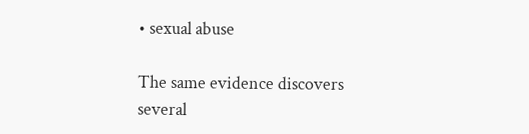• sexual abuse

The same evidence discovers several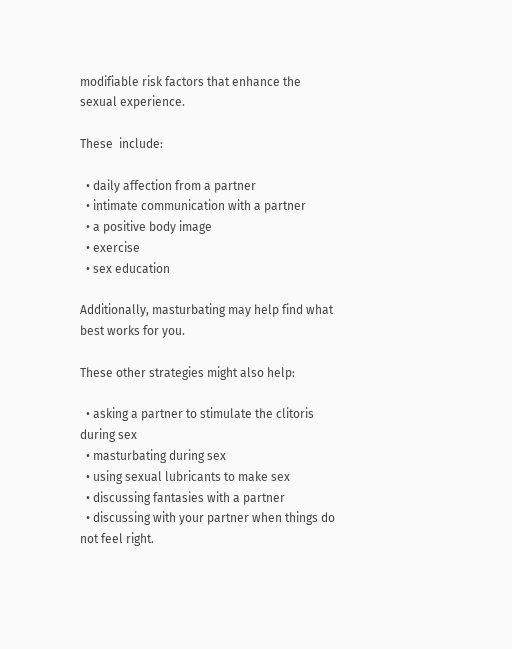modifiable risk factors that enhance the sexual experience.

These  include:

  • daily affection from a partner
  • intimate communication with a partner
  • a positive body image
  • exercise
  • sex education

Additionally, masturbating may help find what best works for you.

These other strategies might also help:

  • asking a partner to stimulate the clitoris during sex
  • masturbating during sex
  • using sexual lubricants to make sex
  • discussing fantasies with a partner
  • discussing with your partner when things do not feel right.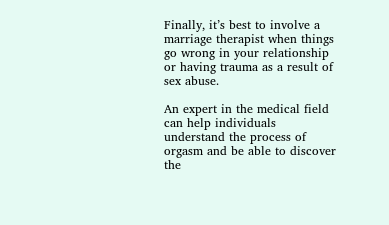Finally, it’s best to involve a marriage therapist when things go wrong in your relationship or having trauma as a result of sex abuse.

An expert in the medical field can help individuals understand the process of orgasm and be able to discover the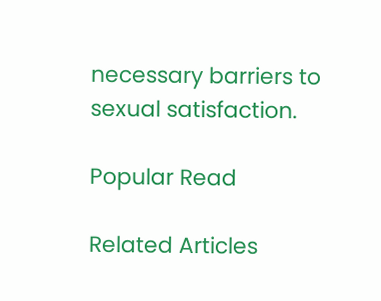necessary barriers to sexual satisfaction.

Popular Read

Related Articles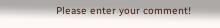Please enter your comment!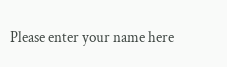Please enter your name here